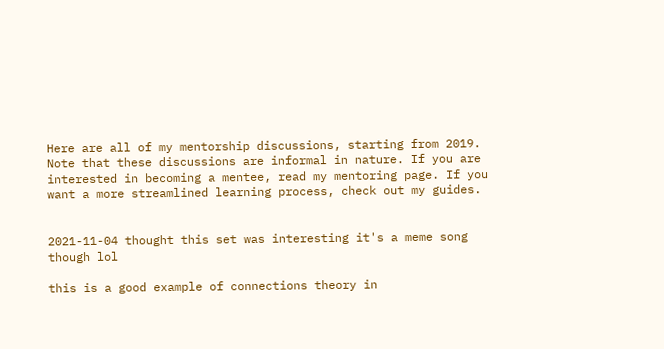Here are all of my mentorship discussions, starting from 2019. Note that these discussions are informal in nature. If you are interested in becoming a mentee, read my mentoring page. If you want a more streamlined learning process, check out my guides.


2021-11-04 thought this set was interesting it's a meme song though lol

this is a good example of connections theory in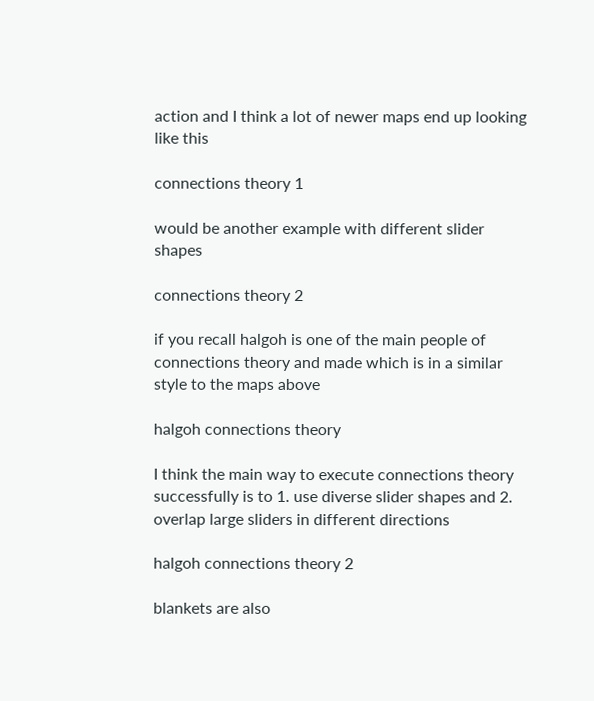action and I think a lot of newer maps end up looking like this

connections theory 1

would be another example with different slider shapes

connections theory 2

if you recall halgoh is one of the main people of connections theory and made which is in a similar style to the maps above

halgoh connections theory

I think the main way to execute connections theory successfully is to 1. use diverse slider shapes and 2. overlap large sliders in different directions

halgoh connections theory 2

blankets are also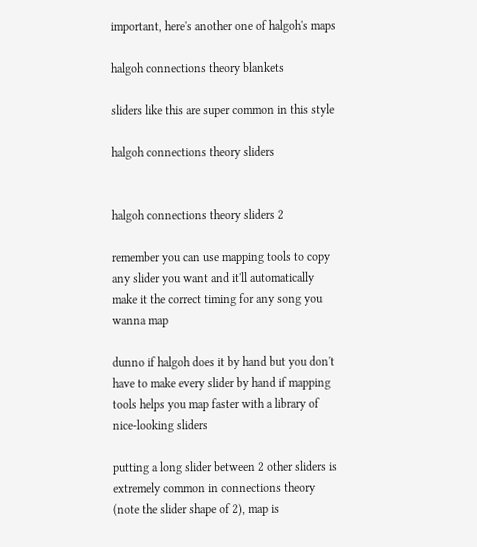important, here's another one of halgoh's maps

halgoh connections theory blankets

sliders like this are super common in this style

halgoh connections theory sliders


halgoh connections theory sliders 2

remember you can use mapping tools to copy any slider you want and it'll automatically make it the correct timing for any song you wanna map

dunno if halgoh does it by hand but you don't have to make every slider by hand if mapping tools helps you map faster with a library of nice-looking sliders

putting a long slider between 2 other sliders is extremely common in connections theory (note the slider shape of 2), map is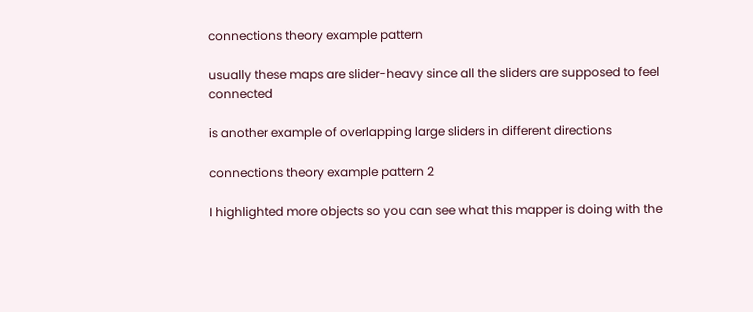connections theory example pattern

usually these maps are slider-heavy since all the sliders are supposed to feel connected

is another example of overlapping large sliders in different directions

connections theory example pattern 2

I highlighted more objects so you can see what this mapper is doing with the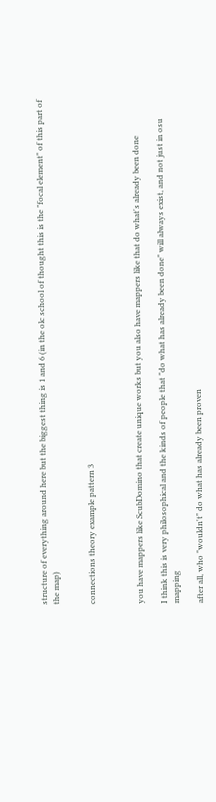structure of everything around here but the biggest thing is 1 and 6 (in the olc school of thought this is the "focal element" of this part of the map)


connections theory example pattern 3



you have mappers like ScubDomino that create unique works but you also have mappers like that do what's already been done

I think this is very philosophical and the kinds of people that "do what has already been done" will always exist, and not just in osu mapping

after all, who "wouldn't" do what has already been proven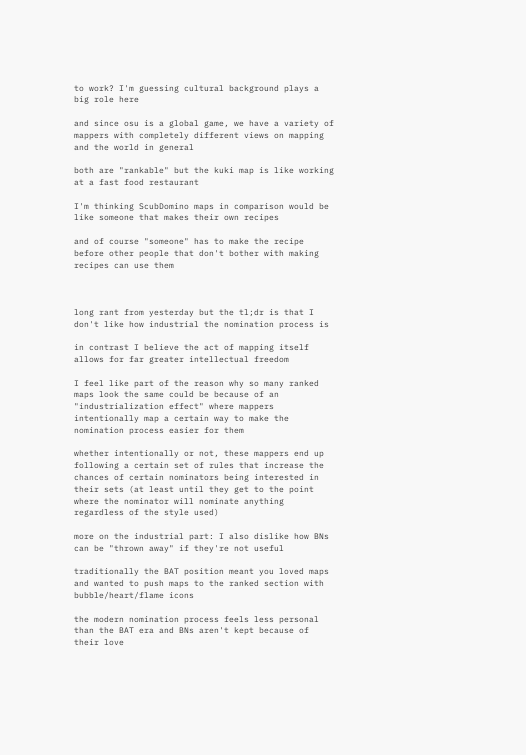to work? I'm guessing cultural background plays a big role here

and since osu is a global game, we have a variety of mappers with completely different views on mapping and the world in general

both are "rankable" but the kuki map is like working at a fast food restaurant

I'm thinking ScubDomino maps in comparison would be like someone that makes their own recipes

and of course "someone" has to make the recipe before other people that don't bother with making recipes can use them



long rant from yesterday but the tl;dr is that I don't like how industrial the nomination process is

in contrast I believe the act of mapping itself allows for far greater intellectual freedom

I feel like part of the reason why so many ranked maps look the same could be because of an "industrialization effect" where mappers intentionally map a certain way to make the nomination process easier for them

whether intentionally or not, these mappers end up following a certain set of rules that increase the chances of certain nominators being interested in their sets (at least until they get to the point where the nominator will nominate anything regardless of the style used)

more on the industrial part: I also dislike how BNs can be "thrown away" if they're not useful

traditionally the BAT position meant you loved maps and wanted to push maps to the ranked section with bubble/heart/flame icons

the modern nomination process feels less personal than the BAT era and BNs aren't kept because of their love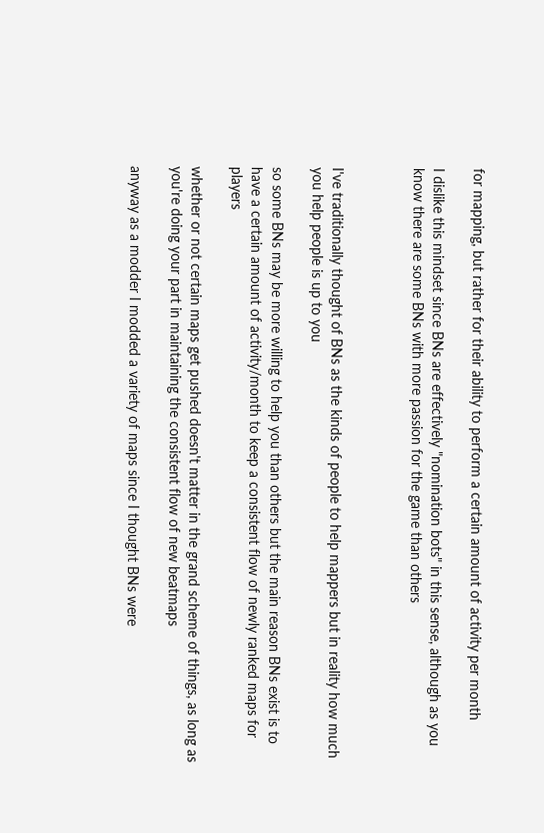for mapping, but rather for their ability to perform a certain amount of activity per month

I dislike this mindset since BNs are effectively "nomination bots" in this sense, although as you know there are some BNs with more passion for the game than others



I've traditionally thought of BNs as the kinds of people to help mappers but in reality how much you help people is up to you

so some BNs may be more willing to help you than others but the main reason BNs exist is to have a certain amount of activity/month to keep a consistent flow of newly ranked maps for players

whether or not certain maps get pushed doesn't matter in the grand scheme of things, as long as you're doing your part in maintaining the consistent flow of new beatmaps

anyway as a modder I modded a variety of maps since I thought BNs were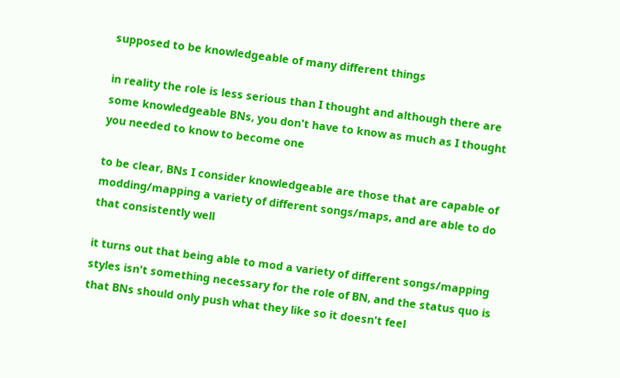supposed to be knowledgeable of many different things

in reality the role is less serious than I thought and although there are some knowledgeable BNs, you don't have to know as much as I thought you needed to know to become one

to be clear, BNs I consider knowledgeable are those that are capable of modding/mapping a variety of different songs/maps, and are able to do that consistently well

it turns out that being able to mod a variety of different songs/mapping styles isn't something necessary for the role of BN, and the status quo is that BNs should only push what they like so it doesn't feel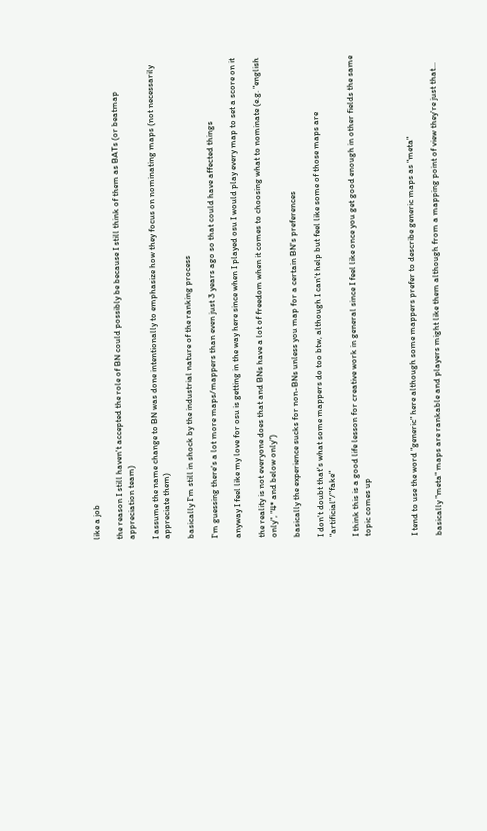like a job

the reason I still haven't accepted the role of BN could possibly be because I still think of them as BATs (or beatmap appreciation team)

I assume the name change to BN was done intentionally to emphasize how they focus on nominating maps (not necessarily appreciate them)

basically I'm still in shock by the industrial nature of the ranking process

I'm guessing there's a lot more maps/mappers than even just 3 years ago so that could have affected things

anyway I feel like my love for osu is getting in the way here since when I played osu I would play every map to set a score on it

the reality is not everyone does that and BNs have a lot of freedom when it comes to choosing what to nominate (e.g. "english only", "4* and below only")

basically the experience sucks for non-BNs unless you map for a certain BN's preferences

I don't doubt that's what some mappers do too btw, although I can't help but feel like some of those maps are "artificial"/"fake"

I think this is a good life lesson for creative work in general since I feel like once you get good enough in other fields the same topic comes up



I tend to use the word "generic" here although some mappers prefer to describe generic maps as "meta"

basically "meta" maps are rankable and players might like them although from a mapping point of view they're just that...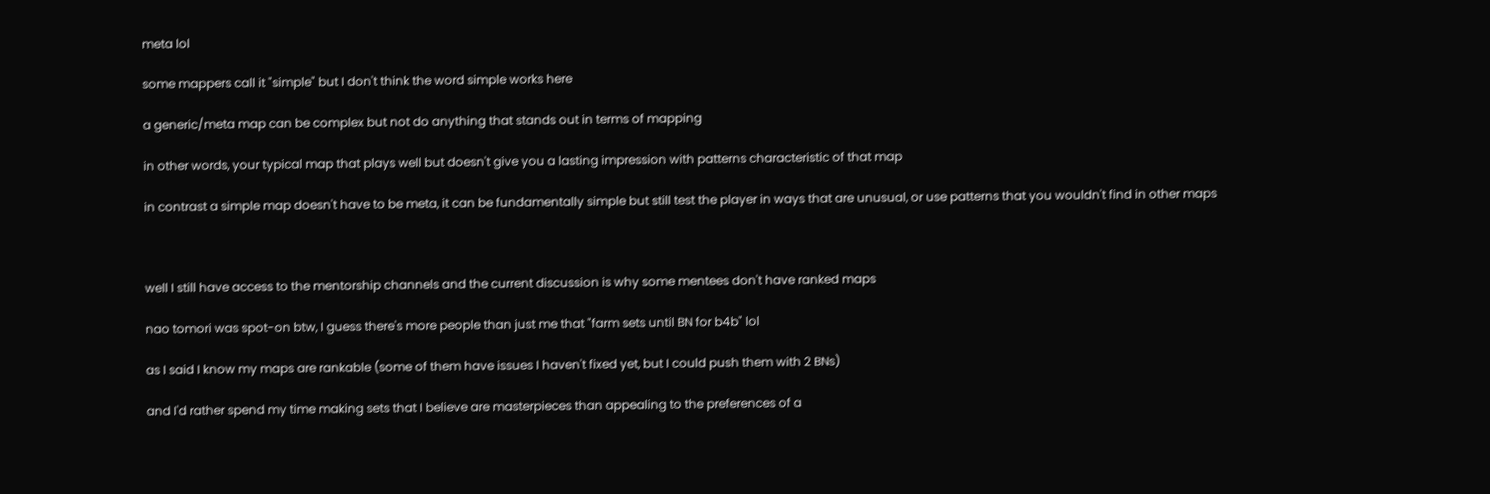meta lol

some mappers call it "simple" but I don't think the word simple works here

a generic/meta map can be complex but not do anything that stands out in terms of mapping

in other words, your typical map that plays well but doesn't give you a lasting impression with patterns characteristic of that map

in contrast a simple map doesn't have to be meta, it can be fundamentally simple but still test the player in ways that are unusual, or use patterns that you wouldn't find in other maps



well I still have access to the mentorship channels and the current discussion is why some mentees don't have ranked maps

nao tomori was spot-on btw, I guess there's more people than just me that "farm sets until BN for b4b" lol

as I said I know my maps are rankable (some of them have issues I haven't fixed yet, but I could push them with 2 BNs)

and I'd rather spend my time making sets that I believe are masterpieces than appealing to the preferences of a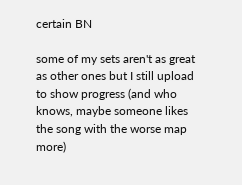certain BN

some of my sets aren't as great as other ones but I still upload to show progress (and who knows, maybe someone likes the song with the worse map more)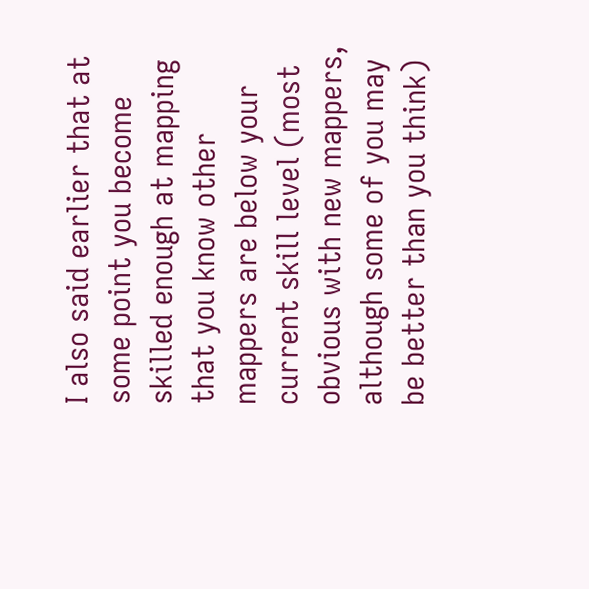I also said earlier that at some point you become skilled enough at mapping that you know other mappers are below your current skill level (most obvious with new mappers, although some of you may be better than you think)